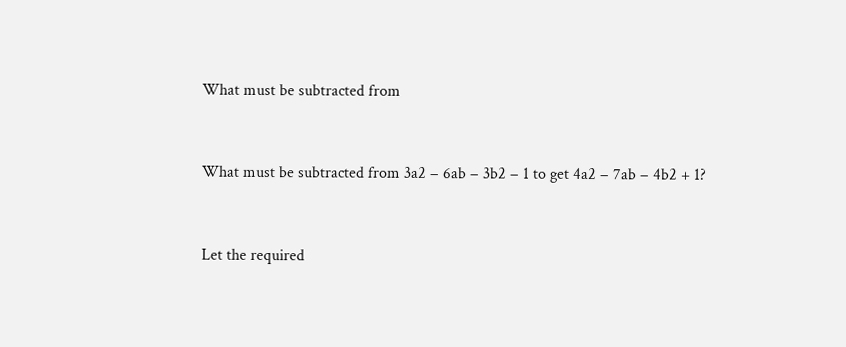What must be subtracted from


What must be subtracted from 3a2 − 6ab − 3b2 − 1 to get 4a2 − 7ab − 4b2 + 1?


Let the required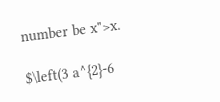number be x">x.

$\left(3 a^{2}-6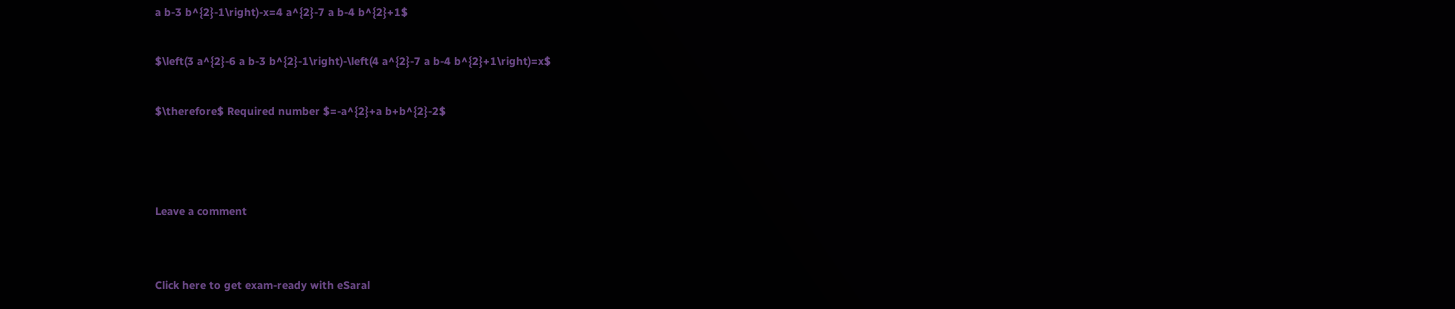a b-3 b^{2}-1\right)-x=4 a^{2}-7 a b-4 b^{2}+1$

$\left(3 a^{2}-6 a b-3 b^{2}-1\right)-\left(4 a^{2}-7 a b-4 b^{2}+1\right)=x$

$\therefore$ Required number $=-a^{2}+a b+b^{2}-2$



Leave a comment


Click here to get exam-ready with eSaral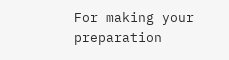For making your preparation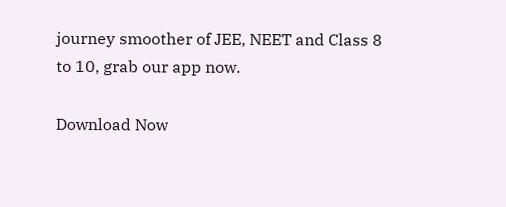journey smoother of JEE, NEET and Class 8 to 10, grab our app now.

Download Now